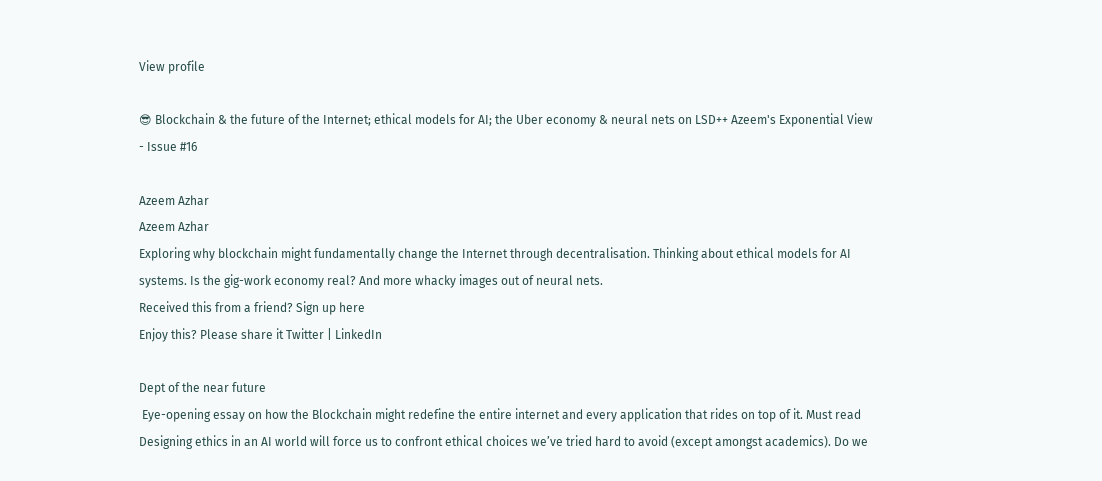View profile

😎 Blockchain & the future of the Internet; ethical models for AI; the Uber economy & neural nets on LSD++ Azeem's Exponential View - Issue #16

Azeem Azhar
Azeem Azhar
Exploring why blockchain might fundamentally change the Internet through decentralisation. Thinking about ethical models for AI systems. Is the gig-work economy real? And more whacky images out of neural nets.
Received this from a friend? Sign up here
Enjoy this? Please share it Twitter | LinkedIn

Dept of the near future
 Eye-opening essay on how the Blockchain might redefine the entire internet and every application that rides on top of it. Must read
Designing ethics in an AI world will force us to confront ethical choices we’ve tried hard to avoid (except amongst academics). Do we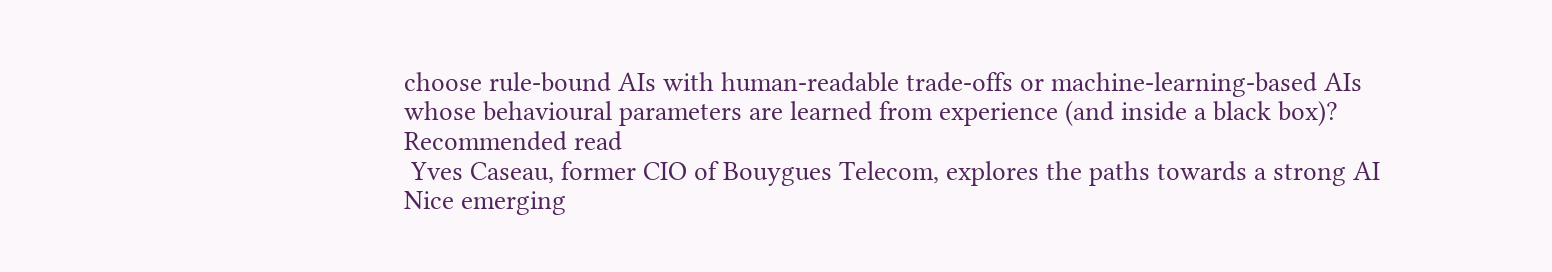choose rule-bound AIs with human-readable trade-offs or machine-learning-based AIs whose behavioural parameters are learned from experience (and inside a black box)? Recommended read
 Yves Caseau, former CIO of Bouygues Telecom, explores the paths towards a strong AI Nice emerging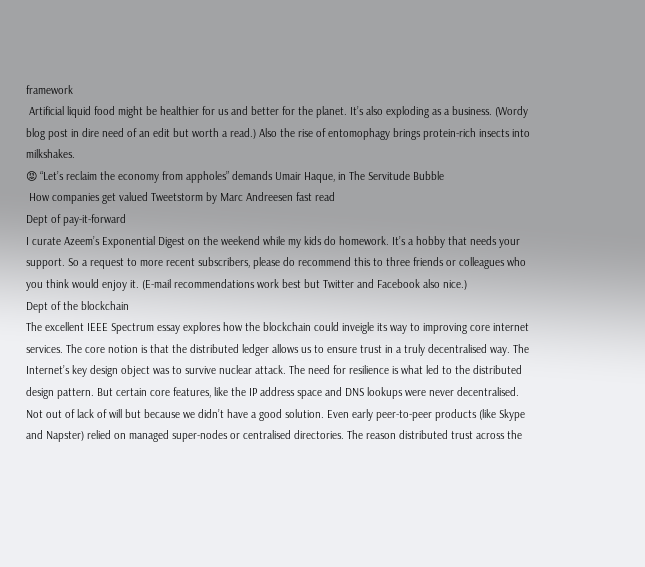framework
 Artificial liquid food might be healthier for us and better for the planet. It’s also exploding as a business. (Wordy blog post in dire need of an edit but worth a read.) Also the rise of entomophagy brings protein-rich insects into milkshakes.
😡 “Let’s reclaim the economy from appholes” demands Umair Haque, in The Servitude Bubble
 How companies get valued Tweetstorm by Marc Andreesen fast read
Dept of pay-it-forward
I curate Azeem’s Exponential Digest on the weekend while my kids do homework. It’s a hobby that needs your support. So a request to more recent subscribers, please do recommend this to three friends or colleagues who you think would enjoy it. (E-mail recommendations work best but Twitter and Facebook also nice.)
Dept of the blockchain
The excellent IEEE Spectrum essay explores how the blockchain could inveigle its way to improving core internet services. The core notion is that the distributed ledger allows us to ensure trust in a truly decentralised way. The Internet’s key design object was to survive nuclear attack. The need for resilience is what led to the distributed design pattern. But certain core features, like the IP address space and DNS lookups were never decentralised. Not out of lack of will but because we didn’t have a good solution. Even early peer-to-peer products (like Skype and Napster) relied on managed super-nodes or centralised directories. The reason distributed trust across the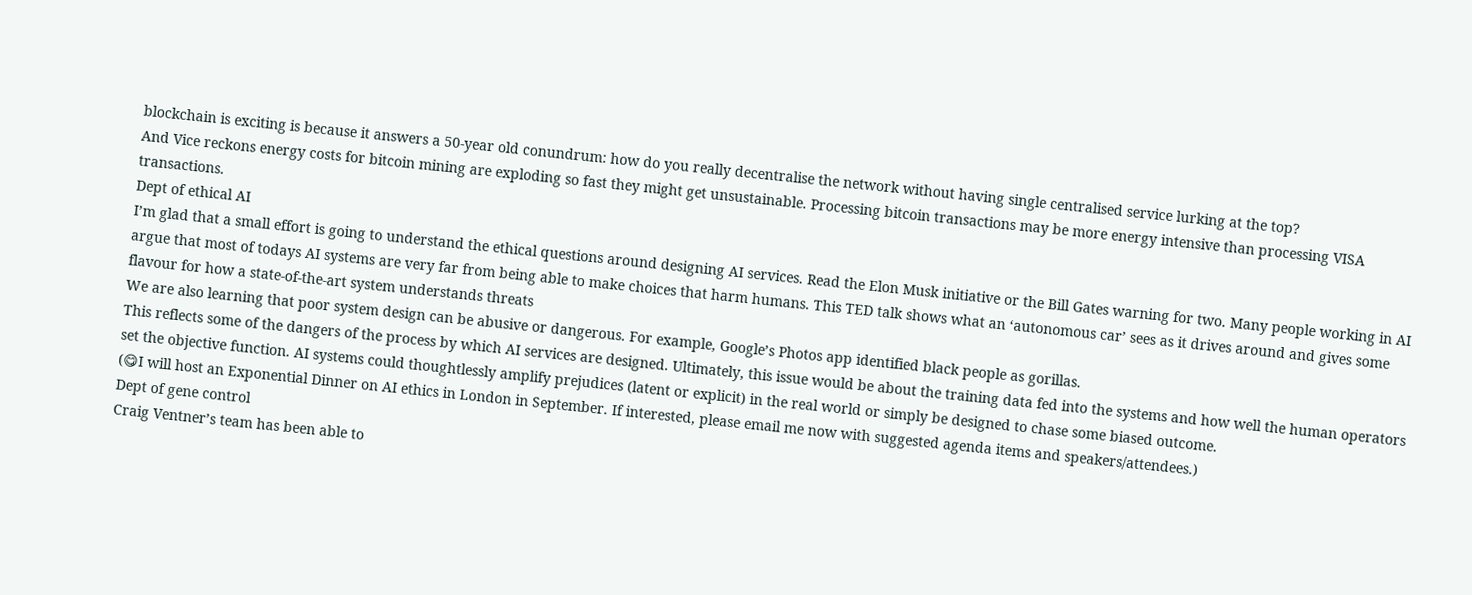blockchain is exciting is because it answers a 50-year old conundrum: how do you really decentralise the network without having single centralised service lurking at the top?
And Vice reckons energy costs for bitcoin mining are exploding so fast they might get unsustainable. Processing bitcoin transactions may be more energy intensive than processing VISA transactions.
Dept of ethical AI
I’m glad that a small effort is going to understand the ethical questions around designing AI services. Read the Elon Musk initiative or the Bill Gates warning for two. Many people working in AI argue that most of todays AI systems are very far from being able to make choices that harm humans. This TED talk shows what an ‘autonomous car’ sees as it drives around and gives some flavour for how a state-of-the-art system understands threats
We are also learning that poor system design can be abusive or dangerous. For example, Google’s Photos app identified black people as gorillas.
This reflects some of the dangers of the process by which AI services are designed. Ultimately, this issue would be about the training data fed into the systems and how well the human operators set the objective function. AI systems could thoughtlessly amplify prejudices (latent or explicit) in the real world or simply be designed to chase some biased outcome.
(😋I will host an Exponential Dinner on AI ethics in London in September. If interested, please email me now with suggested agenda items and speakers/attendees.)
Dept of gene control
Craig Ventner’s team has been able to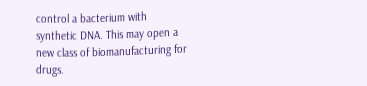control a bacterium with synthetic DNA. This may open a new class of biomanufacturing for drugs.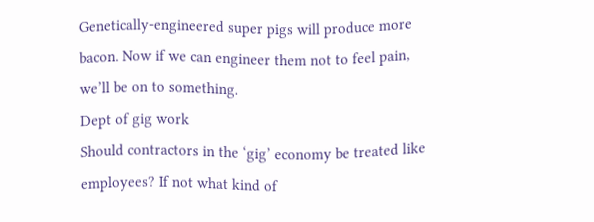Genetically-engineered super pigs will produce more bacon. Now if we can engineer them not to feel pain, we’ll be on to something.
Dept of gig work
Should contractors in the ‘gig’ economy be treated like employees? If not what kind of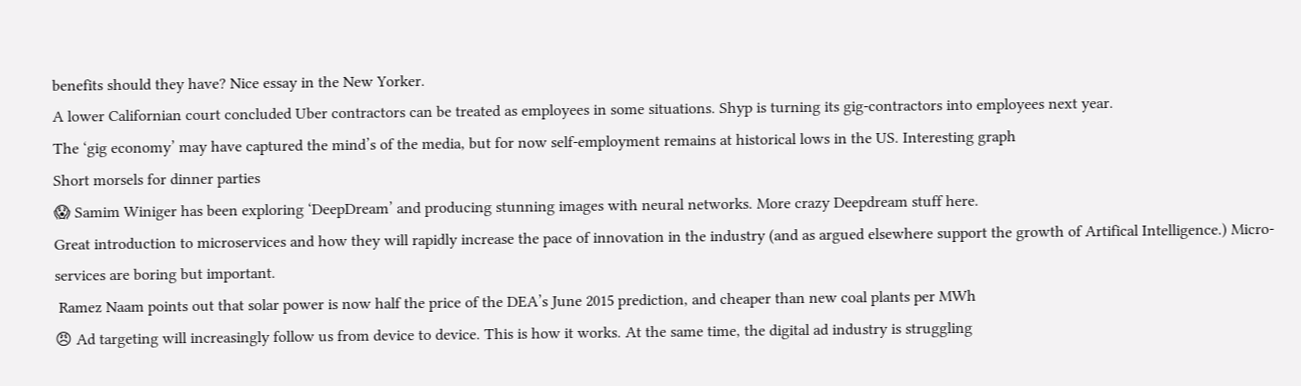benefits should they have? Nice essay in the New Yorker.
A lower Californian court concluded Uber contractors can be treated as employees in some situations. Shyp is turning its gig-contractors into employees next year.
The ‘gig economy’ may have captured the mind’s of the media, but for now self-employment remains at historical lows in the US. Interesting graph
Short morsels for dinner parties
😱 Samim Winiger has been exploring ‘DeepDream’ and producing stunning images with neural networks. More crazy Deepdream stuff here.
Great introduction to microservices and how they will rapidly increase the pace of innovation in the industry (and as argued elsewhere support the growth of Artifical Intelligence.) Micro-services are boring but important.
 Ramez Naam points out that solar power is now half the price of the DEA’s June 2015 prediction, and cheaper than new coal plants per MWh
😠 Ad targeting will increasingly follow us from device to device. This is how it works. At the same time, the digital ad industry is struggling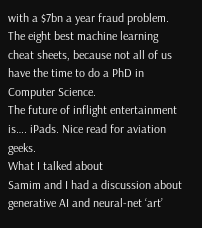with a $7bn a year fraud problem.
The eight best machine learning cheat sheets, because not all of us have the time to do a PhD in Computer Science.
The future of inflight entertainment is…. iPads. Nice read for aviation geeks.
What I talked about
Samim and I had a discussion about generative AI and neural-net ‘art’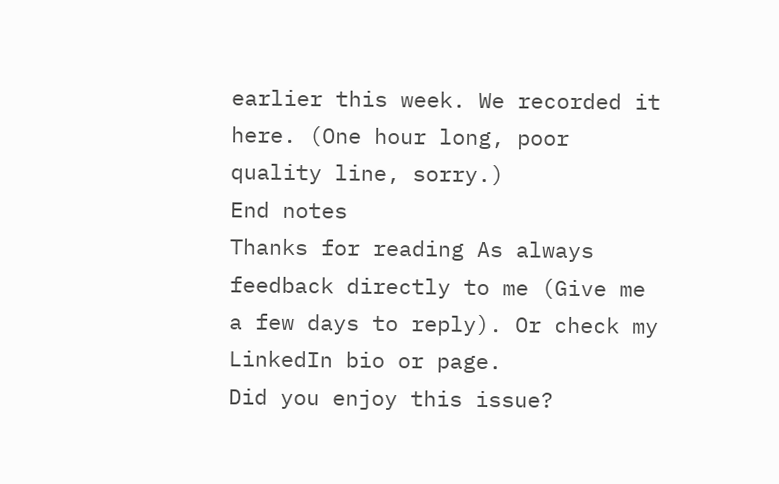earlier this week. We recorded it here. (One hour long, poor quality line, sorry.)
End notes
Thanks for reading As always feedback directly to me (Give me a few days to reply). Or check my LinkedIn bio or page.
Did you enjoy this issue?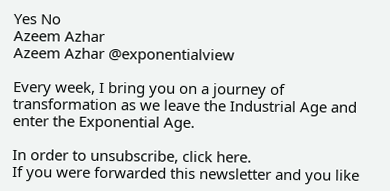Yes No
Azeem Azhar
Azeem Azhar @exponentialview

Every week, I bring you on a journey of transformation as we leave the Industrial Age and enter the Exponential Age.

In order to unsubscribe, click here.
If you were forwarded this newsletter and you like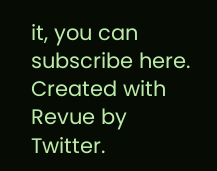it, you can subscribe here.
Created with Revue by Twitter.